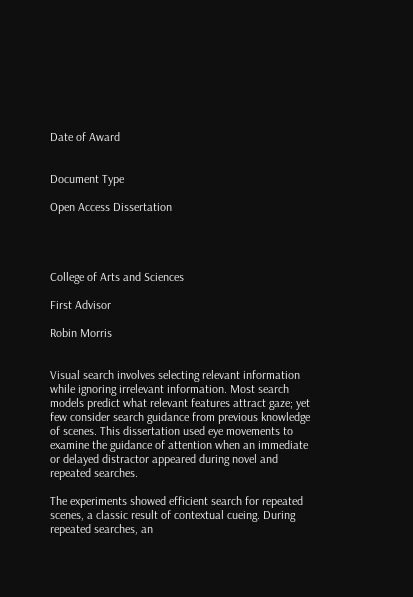Date of Award


Document Type

Open Access Dissertation




College of Arts and Sciences

First Advisor

Robin Morris


Visual search involves selecting relevant information while ignoring irrelevant information. Most search models predict what relevant features attract gaze; yet few consider search guidance from previous knowledge of scenes. This dissertation used eye movements to examine the guidance of attention when an immediate or delayed distractor appeared during novel and repeated searches.

The experiments showed efficient search for repeated scenes, a classic result of contextual cueing. During repeated searches, an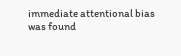immediate attentional bias was found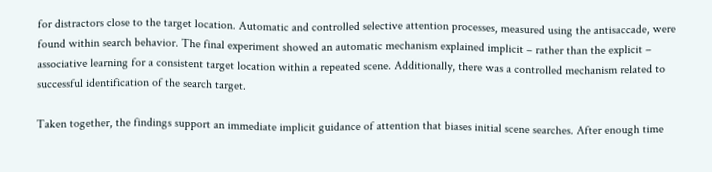for distractors close to the target location. Automatic and controlled selective attention processes, measured using the antisaccade, were found within search behavior. The final experiment showed an automatic mechanism explained implicit – rather than the explicit – associative learning for a consistent target location within a repeated scene. Additionally, there was a controlled mechanism related to successful identification of the search target.

Taken together, the findings support an immediate implicit guidance of attention that biases initial scene searches. After enough time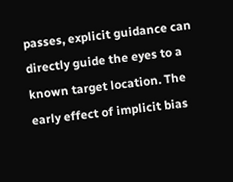passes, explicit guidance can directly guide the eyes to a known target location. The early effect of implicit bias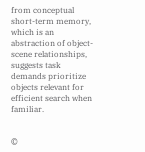from conceptual short-term memory, which is an abstraction of object-scene relationships, suggests task demands prioritize objects relevant for efficient search when familiar.


©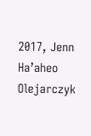2017, Jenn Ha’aheo Olejarczyk